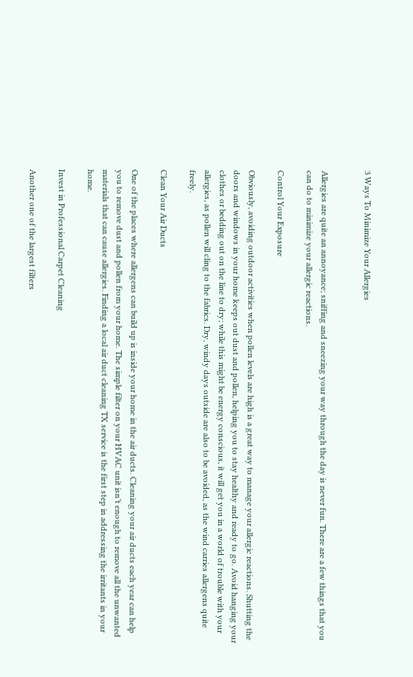3 Ways To Minimize Your Allergies


Allergies are quite an annoyance; sniffing and sneezing your way through the day is never fun. There are a few things that you can do to minimize your allergic reactions.

Control Your Exposure

Obviously, avoiding outdoor activities when pollen levels are high is a great way to manage your allergic reactions. Shutting the doors and windows in your home keeps out dust and pollen, helping you to stay healthy and ready to go. Avoid hanging your clothes or bedding out on the line to dry; while this might be energy conscious, it will get you in a world of trouble with your allergies, as pollen will cling to the fabrics. Dry, windy days outside are also to be avoided, as the wind carries allergens quite freely.

Clean Your Air Ducts

One of the places where allergens can build up is inside your home in the air ducts. Cleaning your air ducts each year can help you to remove dust and pollen from your home. The simple filter on your HVAC unit isn’t enough to remove all the unwanted materials that can cause allergies. Finding a local air duct cleaning TX service is the first step in addressing the irritants in your home.

Invest in Professional Carpet Cleaning

Another one of the largest filters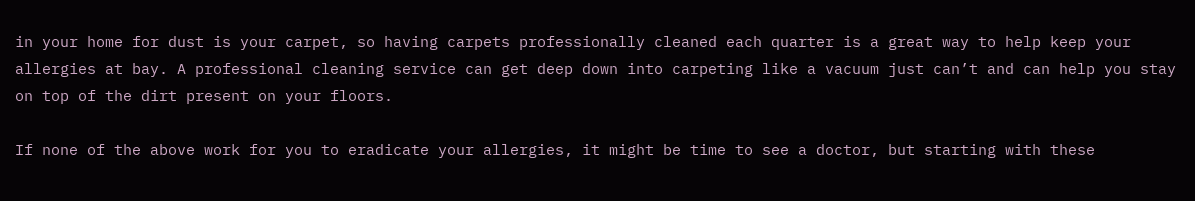in your home for dust is your carpet, so having carpets professionally cleaned each quarter is a great way to help keep your allergies at bay. A professional cleaning service can get deep down into carpeting like a vacuum just can’t and can help you stay on top of the dirt present on your floors.

If none of the above work for you to eradicate your allergies, it might be time to see a doctor, but starting with these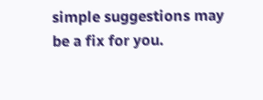simple suggestions may be a fix for you.